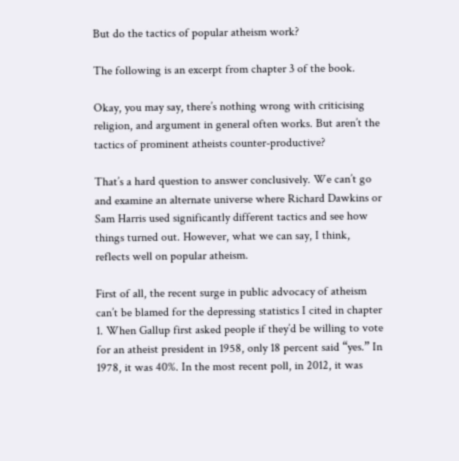But do the tactics of popular atheism work?

The following is an excerpt from chapter 3 of the book.

Okay, you may say, there’s nothing wrong with criticising religion, and argument in general often works. But aren’t the tactics of prominent atheists counter-productive?

That’s a hard question to answer conclusively. We can’t go and examine an alternate universe where Richard Dawkins or Sam Harris used significantly different tactics and see how things turned out. However, what we can say, I think, reflects well on popular atheism.

First of all, the recent surge in public advocacy of atheism can’t be blamed for the depressing statistics I cited in chapter 1. When Gallup first asked people if they’d be willing to vote for an atheist president in 1958, only 18 percent said “yes.” In 1978, it was 40%. In the most recent poll, in 2012, it was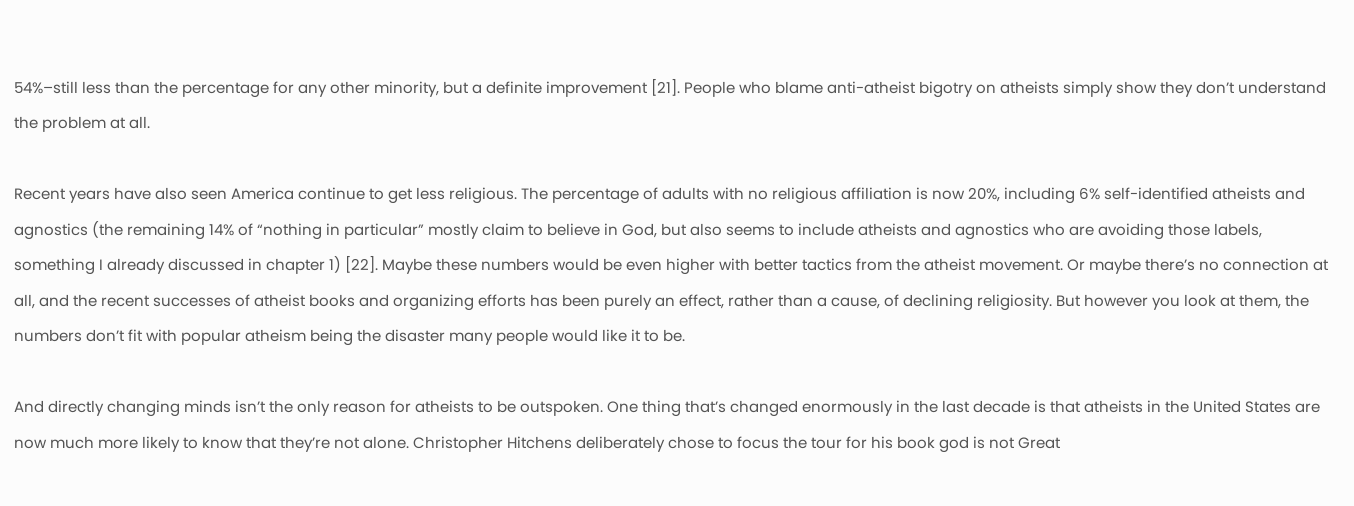54%–still less than the percentage for any other minority, but a definite improvement [21]. People who blame anti-atheist bigotry on atheists simply show they don’t understand the problem at all.

Recent years have also seen America continue to get less religious. The percentage of adults with no religious affiliation is now 20%, including 6% self-identified atheists and agnostics (the remaining 14% of “nothing in particular” mostly claim to believe in God, but also seems to include atheists and agnostics who are avoiding those labels, something I already discussed in chapter 1) [22]. Maybe these numbers would be even higher with better tactics from the atheist movement. Or maybe there’s no connection at all, and the recent successes of atheist books and organizing efforts has been purely an effect, rather than a cause, of declining religiosity. But however you look at them, the numbers don’t fit with popular atheism being the disaster many people would like it to be.

And directly changing minds isn’t the only reason for atheists to be outspoken. One thing that’s changed enormously in the last decade is that atheists in the United States are now much more likely to know that they’re not alone. Christopher Hitchens deliberately chose to focus the tour for his book god is not Great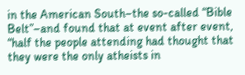in the American South–the so-called “Bible Belt”–and found that at event after event, “half the people attending had thought that they were the only atheists in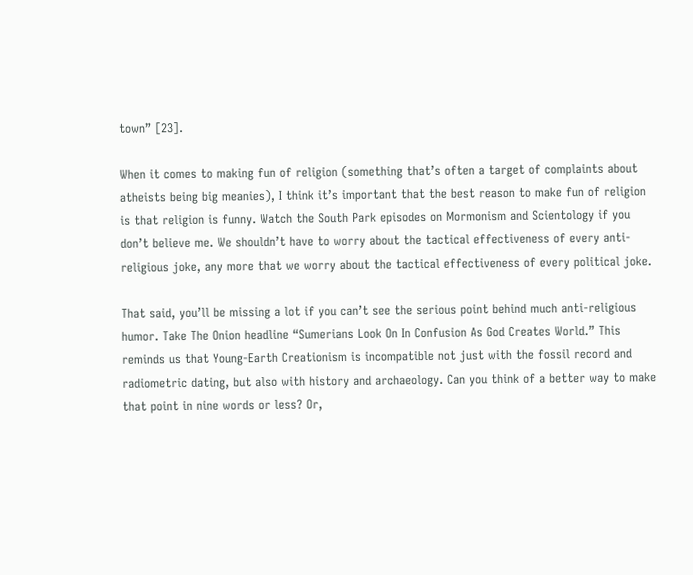town” [23].

When it comes to making fun of religion (something that’s often a target of complaints about atheists being big meanies), I think it’s important that the best reason to make fun of religion is that religion is funny. Watch the South Park episodes on Mormonism and Scientology if you don’t believe me. We shouldn’t have to worry about the tactical effectiveness of every anti-religious joke, any more that we worry about the tactical effectiveness of every political joke.

That said, you’ll be missing a lot if you can’t see the serious point behind much anti-religious humor. Take The Onion headline “Sumerians Look On In Confusion As God Creates World.” This reminds us that Young-Earth Creationism is incompatible not just with the fossil record and radiometric dating, but also with history and archaeology. Can you think of a better way to make that point in nine words or less? Or,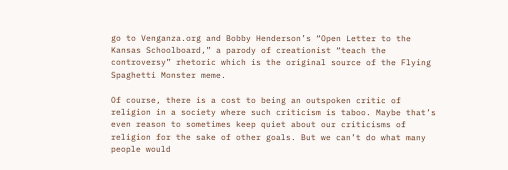go to Venganza.org and Bobby Henderson’s “Open Letter to the Kansas Schoolboard,” a parody of creationist “teach the controversy” rhetoric which is the original source of the Flying Spaghetti Monster meme.

Of course, there is a cost to being an outspoken critic of religion in a society where such criticism is taboo. Maybe that’s even reason to sometimes keep quiet about our criticisms of religion for the sake of other goals. But we can’t do what many people would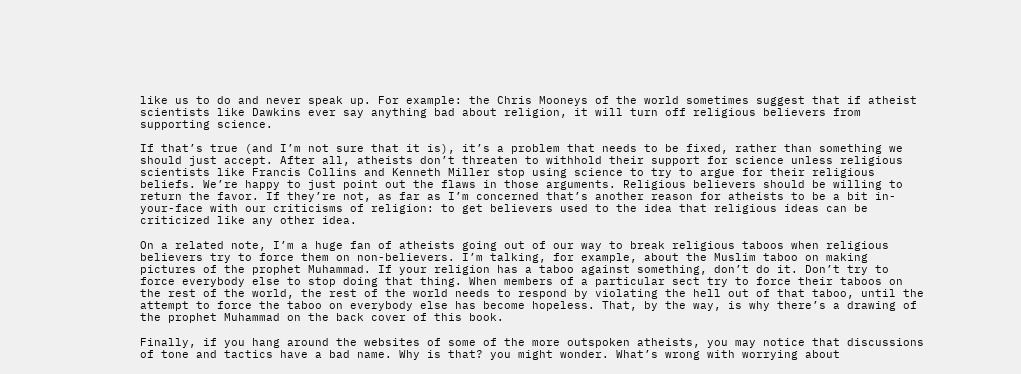like us to do and never speak up. For example: the Chris Mooneys of the world sometimes suggest that if atheist scientists like Dawkins ever say anything bad about religion, it will turn off religious believers from supporting science.

If that’s true (and I’m not sure that it is), it’s a problem that needs to be fixed, rather than something we should just accept. After all, atheists don’t threaten to withhold their support for science unless religious scientists like Francis Collins and Kenneth Miller stop using science to try to argue for their religious beliefs. We’re happy to just point out the flaws in those arguments. Religious believers should be willing to return the favor. If they’re not, as far as I’m concerned that’s another reason for atheists to be a bit in-your-face with our criticisms of religion: to get believers used to the idea that religious ideas can be criticized like any other idea.

On a related note, I’m a huge fan of atheists going out of our way to break religious taboos when religious believers try to force them on non-believers. I’m talking, for example, about the Muslim taboo on making pictures of the prophet Muhammad. If your religion has a taboo against something, don’t do it. Don’t try to force everybody else to stop doing that thing. When members of a particular sect try to force their taboos on the rest of the world, the rest of the world needs to respond by violating the hell out of that taboo, until the attempt to force the taboo on everybody else has become hopeless. That, by the way, is why there’s a drawing of the prophet Muhammad on the back cover of this book.

Finally, if you hang around the websites of some of the more outspoken atheists, you may notice that discussions of tone and tactics have a bad name. Why is that? you might wonder. What’s wrong with worrying about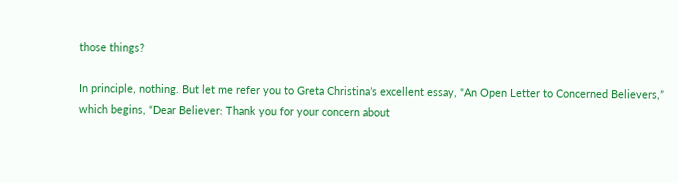those things?

In principle, nothing. But let me refer you to Greta Christina’s excellent essay, “An Open Letter to Concerned Believers,” which begins, “Dear Believer: Thank you for your concern about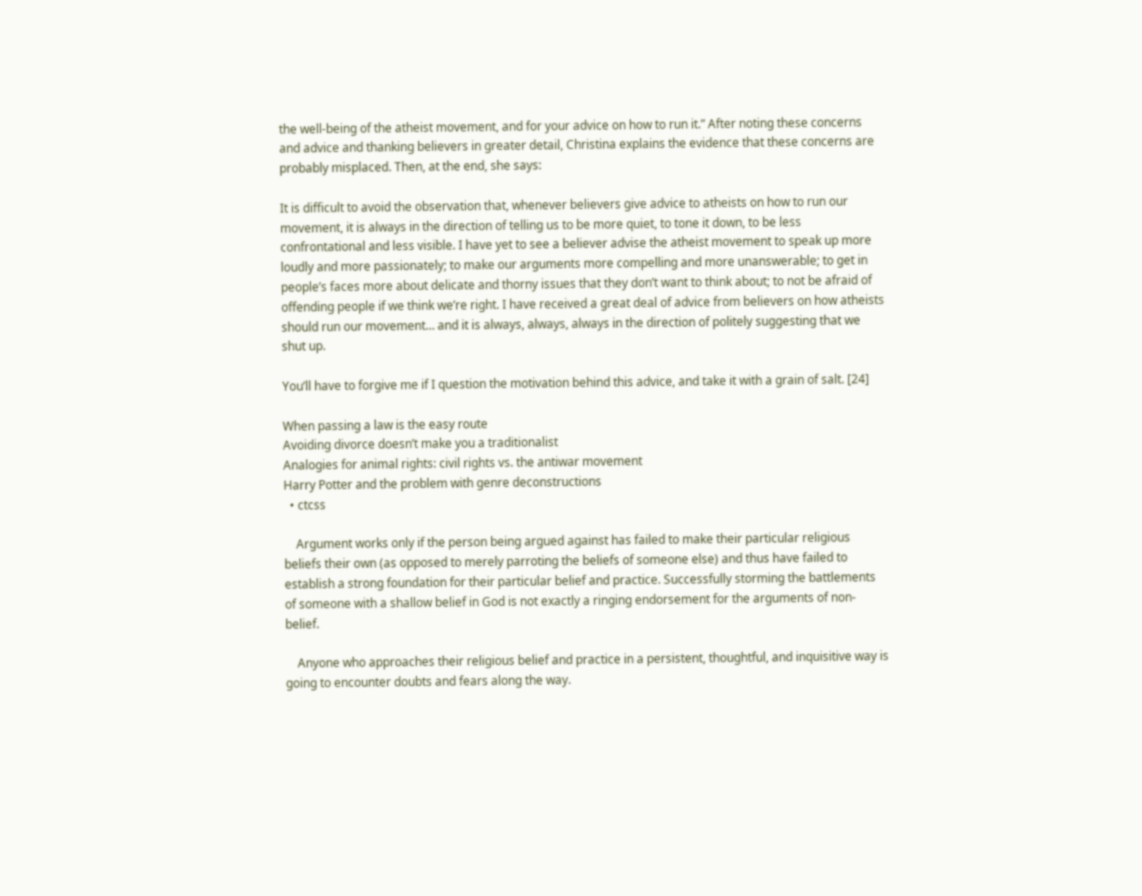the well-being of the atheist movement, and for your advice on how to run it.” After noting these concerns and advice and thanking believers in greater detail, Christina explains the evidence that these concerns are probably misplaced. Then, at the end, she says:

It is difficult to avoid the observation that, whenever believers give advice to atheists on how to run our movement, it is always in the direction of telling us to be more quiet, to tone it down, to be less confrontational and less visible. I have yet to see a believer advise the atheist movement to speak up more loudly and more passionately; to make our arguments more compelling and more unanswerable; to get in people’s faces more about delicate and thorny issues that they don’t want to think about; to not be afraid of offending people if we think we’re right. I have received a great deal of advice from believers on how atheists should run our movement… and it is always, always, always in the direction of politely suggesting that we shut up.

You’ll have to forgive me if I question the motivation behind this advice, and take it with a grain of salt. [24]

When passing a law is the easy route
Avoiding divorce doesn’t make you a traditionalist
Analogies for animal rights: civil rights vs. the antiwar movement
Harry Potter and the problem with genre deconstructions
  • ctcss

    Argument works only if the person being argued against has failed to make their particular religious beliefs their own (as opposed to merely parroting the beliefs of someone else) and thus have failed to establish a strong foundation for their particular belief and practice. Successfully storming the battlements of someone with a shallow belief in God is not exactly a ringing endorsement for the arguments of non-belief.

    Anyone who approaches their religious belief and practice in a persistent, thoughtful, and inquisitive way is going to encounter doubts and fears along the way.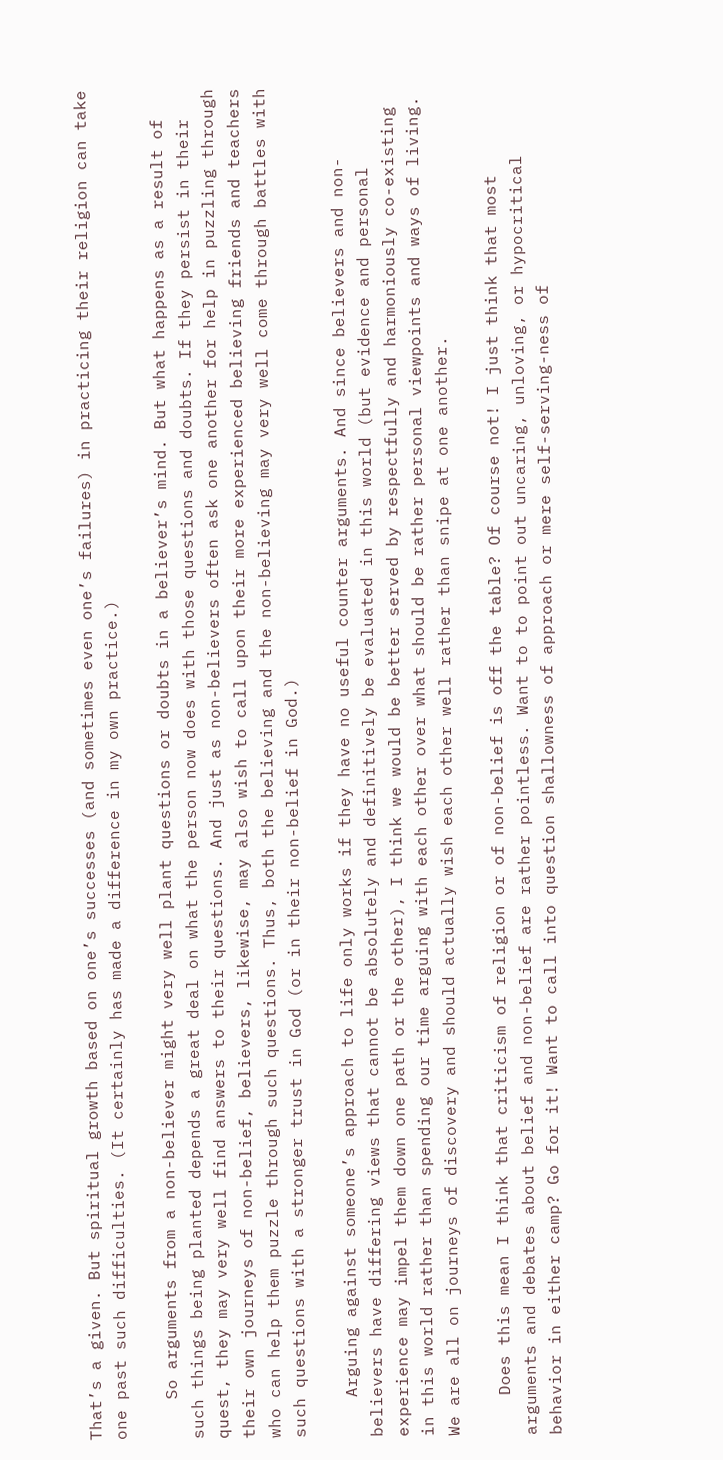That’s a given. But spiritual growth based on one’s successes (and sometimes even one’s failures) in practicing their religion can take one past such difficulties. (It certainly has made a difference in my own practice.)

    So arguments from a non-believer might very well plant questions or doubts in a believer’s mind. But what happens as a result of such things being planted depends a great deal on what the person now does with those questions and doubts. If they persist in their quest, they may very well find answers to their questions. And just as non-believers often ask one another for help in puzzling through their own journeys of non-belief, believers, likewise, may also wish to call upon their more experienced believing friends and teachers who can help them puzzle through such questions. Thus, both the believing and the non-believing may very well come through battles with such questions with a stronger trust in God (or in their non-belief in God.)

    Arguing against someone’s approach to life only works if they have no useful counter arguments. And since believers and non-believers have differing views that cannot be absolutely and definitively be evaluated in this world (but evidence and personal experience may impel them down one path or the other), I think we would be better served by respectfully and harmoniously co-existing in this world rather than spending our time arguing with each other over what should be rather personal viewpoints and ways of living. We are all on journeys of discovery and should actually wish each other well rather than snipe at one another.

    Does this mean I think that criticism of religion or of non-belief is off the table? Of course not! I just think that most arguments and debates about belief and non-belief are rather pointless. Want to to point out uncaring, unloving, or hypocritical behavior in either camp? Go for it! Want to call into question shallowness of approach or mere self-serving-ness of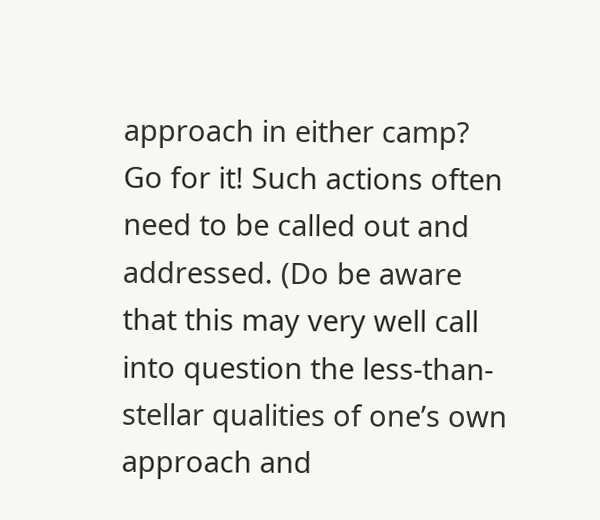approach in either camp? Go for it! Such actions often need to be called out and addressed. (Do be aware that this may very well call into question the less-than-stellar qualities of one’s own approach and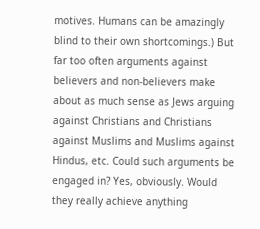motives. Humans can be amazingly blind to their own shortcomings.) But far too often arguments against believers and non-believers make about as much sense as Jews arguing against Christians and Christians against Muslims and Muslims against Hindus, etc. Could such arguments be engaged in? Yes, obviously. Would they really achieve anything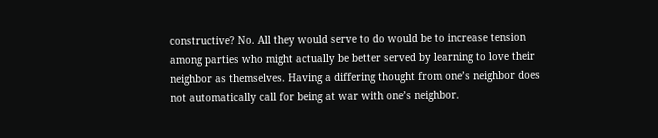constructive? No. All they would serve to do would be to increase tension among parties who might actually be better served by learning to love their neighbor as themselves. Having a differing thought from one’s neighbor does not automatically call for being at war with one’s neighbor.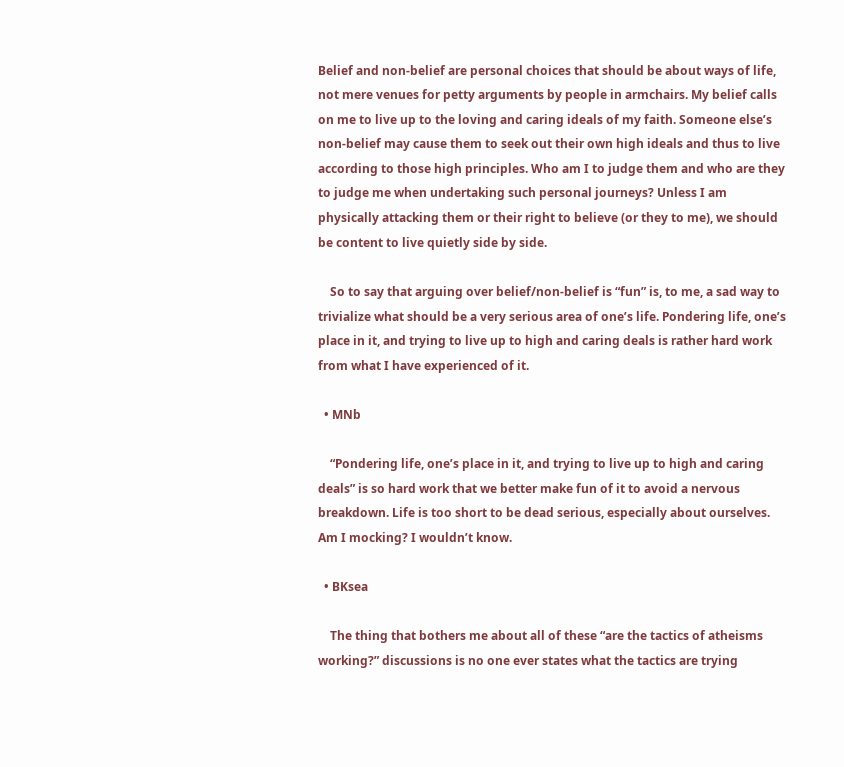Belief and non-belief are personal choices that should be about ways of life, not mere venues for petty arguments by people in armchairs. My belief calls on me to live up to the loving and caring ideals of my faith. Someone else’s non-belief may cause them to seek out their own high ideals and thus to live according to those high principles. Who am I to judge them and who are they to judge me when undertaking such personal journeys? Unless I am physically attacking them or their right to believe (or they to me), we should be content to live quietly side by side.

    So to say that arguing over belief/non-belief is “fun” is, to me, a sad way to trivialize what should be a very serious area of one’s life. Pondering life, one’s place in it, and trying to live up to high and caring deals is rather hard work from what I have experienced of it.

  • MNb

    “Pondering life, one’s place in it, and trying to live up to high and caring deals” is so hard work that we better make fun of it to avoid a nervous breakdown. Life is too short to be dead serious, especially about ourselves. Am I mocking? I wouldn’t know.

  • BKsea

    The thing that bothers me about all of these “are the tactics of atheisms working?” discussions is no one ever states what the tactics are trying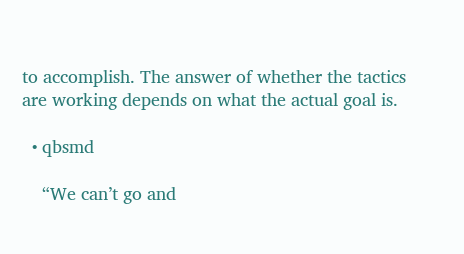to accomplish. The answer of whether the tactics are working depends on what the actual goal is.

  • qbsmd

    “We can’t go and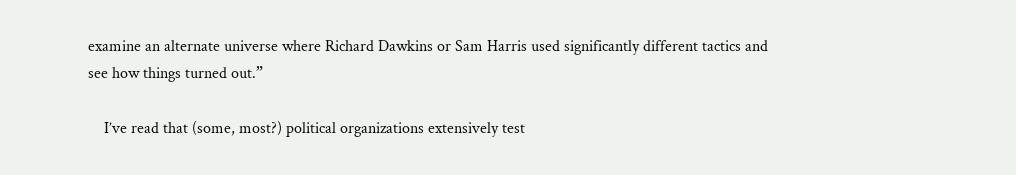examine an alternate universe where Richard Dawkins or Sam Harris used significantly different tactics and see how things turned out.”

    I’ve read that (some, most?) political organizations extensively test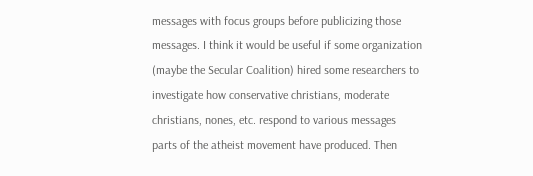messages with focus groups before publicizing those messages. I think it would be useful if some organization (maybe the Secular Coalition) hired some researchers to investigate how conservative christians, moderate christians, nones, etc. respond to various messages parts of the atheist movement have produced. Then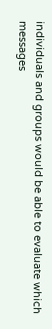individuals and groups would be able to evaluate which messages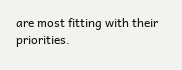are most fitting with their priorities.